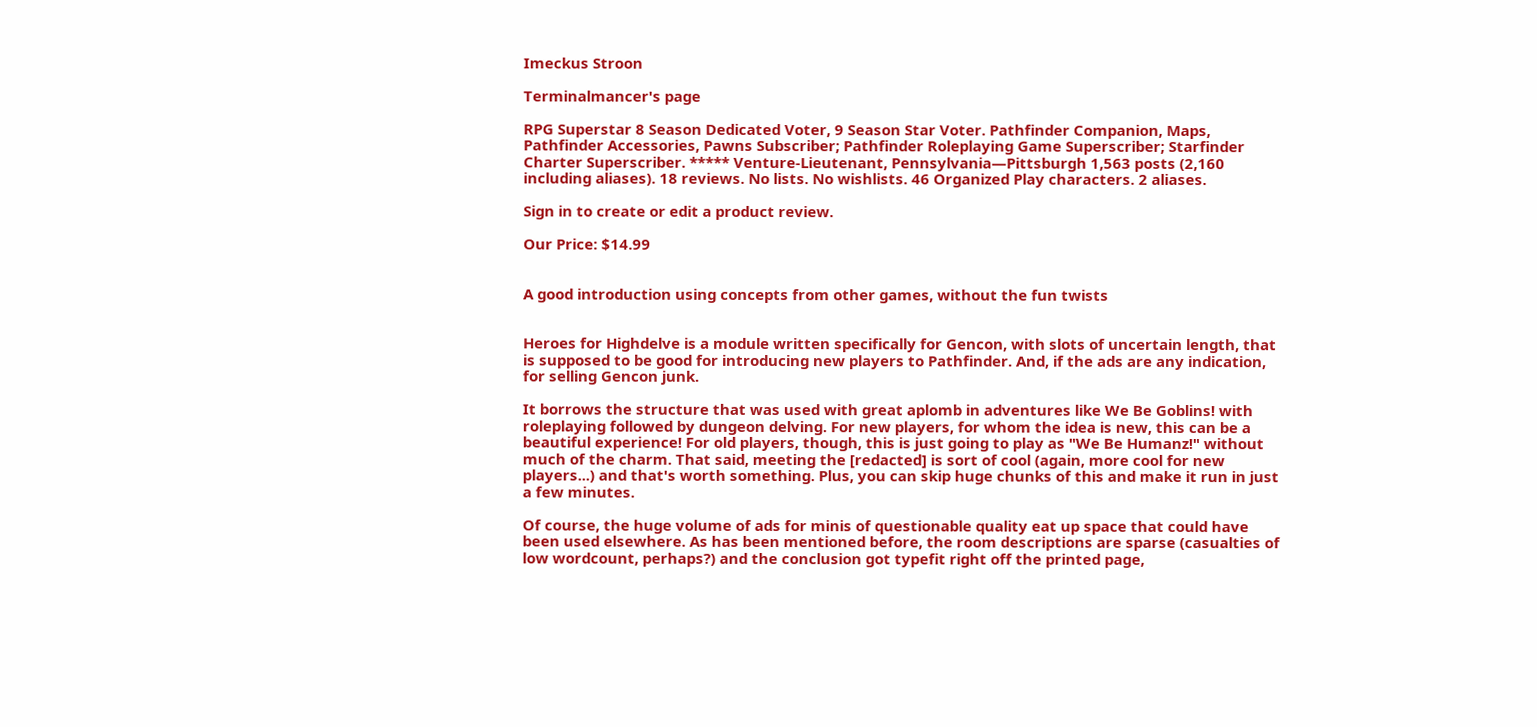Imeckus Stroon

Terminalmancer's page

RPG Superstar 8 Season Dedicated Voter, 9 Season Star Voter. Pathfinder Companion, Maps, Pathfinder Accessories, Pawns Subscriber; Pathfinder Roleplaying Game Superscriber; Starfinder Charter Superscriber. ***** Venture-Lieutenant, Pennsylvania—Pittsburgh 1,563 posts (2,160 including aliases). 18 reviews. No lists. No wishlists. 46 Organized Play characters. 2 aliases.

Sign in to create or edit a product review.

Our Price: $14.99


A good introduction using concepts from other games, without the fun twists


Heroes for Highdelve is a module written specifically for Gencon, with slots of uncertain length, that is supposed to be good for introducing new players to Pathfinder. And, if the ads are any indication, for selling Gencon junk.

It borrows the structure that was used with great aplomb in adventures like We Be Goblins! with roleplaying followed by dungeon delving. For new players, for whom the idea is new, this can be a beautiful experience! For old players, though, this is just going to play as "We Be Humanz!" without much of the charm. That said, meeting the [redacted] is sort of cool (again, more cool for new players...) and that's worth something. Plus, you can skip huge chunks of this and make it run in just a few minutes.

Of course, the huge volume of ads for minis of questionable quality eat up space that could have been used elsewhere. As has been mentioned before, the room descriptions are sparse (casualties of low wordcount, perhaps?) and the conclusion got typefit right off the printed page,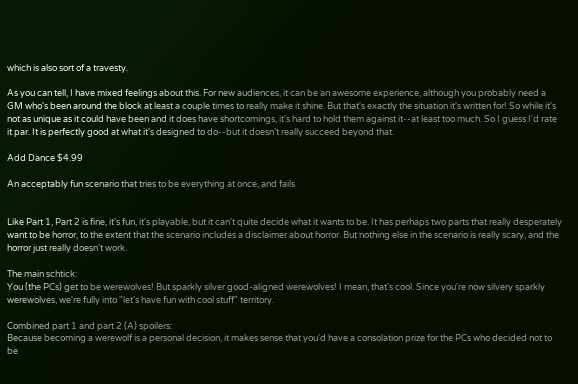which is also sort of a travesty.

As you can tell, I have mixed feelings about this. For new audiences, it can be an awesome experience, although you probably need a GM who's been around the block at least a couple times to really make it shine. But that's exactly the situation it's written for! So while it's not as unique as it could have been and it does have shortcomings, it's hard to hold them against it--at least too much. So I guess I'd rate it par. It is perfectly good at what it's designed to do--but it doesn't really succeed beyond that.

Add Dance $4.99

An acceptably fun scenario that tries to be everything at once, and fails


Like Part 1, Part 2 is fine, it's fun, it's playable, but it can't quite decide what it wants to be. It has perhaps two parts that really desperately want to be horror, to the extent that the scenario includes a disclaimer about horror. But nothing else in the scenario is really scary, and the horror just really doesn't work.

The main schtick:
You (the PCs) get to be werewolves! But sparkly silver good-aligned werewolves! I mean, that's cool. Since you're now silvery sparkly werewolves, we're fully into "let's have fun with cool stuff" territory.

Combined part 1 and part 2 (A) spoilers:
Because becoming a werewolf is a personal decision, it makes sense that you'd have a consolation prize for the PCs who decided not to be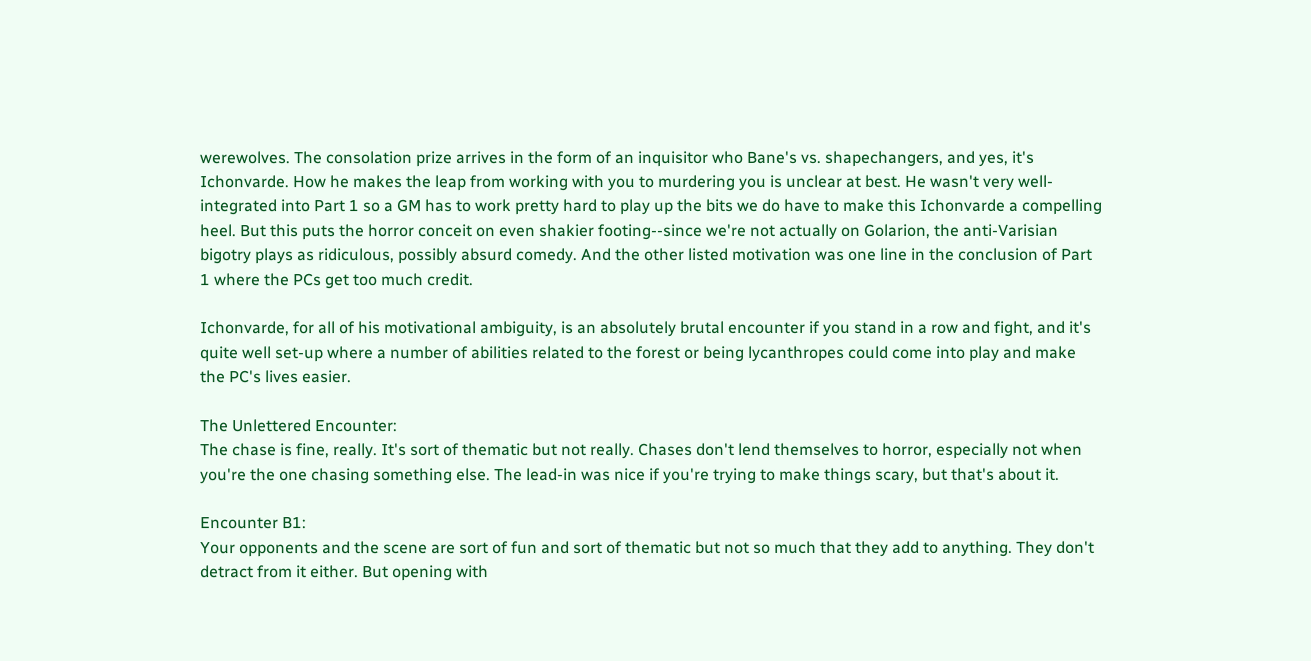werewolves. The consolation prize arrives in the form of an inquisitor who Bane's vs. shapechangers, and yes, it's Ichonvarde. How he makes the leap from working with you to murdering you is unclear at best. He wasn't very well-integrated into Part 1 so a GM has to work pretty hard to play up the bits we do have to make this Ichonvarde a compelling heel. But this puts the horror conceit on even shakier footing--since we're not actually on Golarion, the anti-Varisian bigotry plays as ridiculous, possibly absurd comedy. And the other listed motivation was one line in the conclusion of Part 1 where the PCs get too much credit.

Ichonvarde, for all of his motivational ambiguity, is an absolutely brutal encounter if you stand in a row and fight, and it's quite well set-up where a number of abilities related to the forest or being lycanthropes could come into play and make the PC's lives easier.

The Unlettered Encounter:
The chase is fine, really. It's sort of thematic but not really. Chases don't lend themselves to horror, especially not when you're the one chasing something else. The lead-in was nice if you're trying to make things scary, but that's about it.

Encounter B1:
Your opponents and the scene are sort of fun and sort of thematic but not so much that they add to anything. They don't detract from it either. But opening with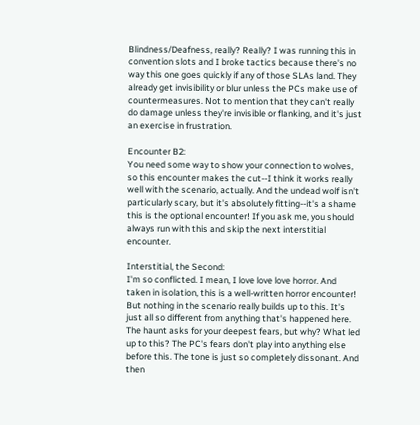Blindness/Deafness, really? Really? I was running this in convention slots and I broke tactics because there's no way this one goes quickly if any of those SLAs land. They already get invisibility or blur unless the PCs make use of countermeasures. Not to mention that they can't really do damage unless they're invisible or flanking, and it's just an exercise in frustration.

Encounter B2:
You need some way to show your connection to wolves, so this encounter makes the cut--I think it works really well with the scenario, actually. And the undead wolf isn't particularly scary, but it's absolutely fitting--it's a shame this is the optional encounter! If you ask me, you should always run with this and skip the next interstitial encounter.

Interstitial, the Second:
I'm so conflicted. I mean, I love love love horror. And taken in isolation, this is a well-written horror encounter! But nothing in the scenario really builds up to this. It's just all so different from anything that's happened here. The haunt asks for your deepest fears, but why? What led up to this? The PC's fears don't play into anything else before this. The tone is just so completely dissonant. And then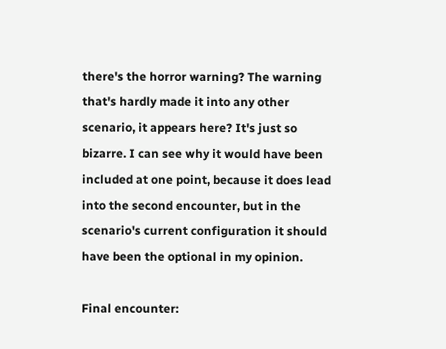there's the horror warning? The warning that's hardly made it into any other scenario, it appears here? It's just so bizarre. I can see why it would have been included at one point, because it does lead into the second encounter, but in the scenario's current configuration it should have been the optional in my opinion.

Final encounter: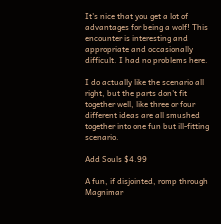It's nice that you get a lot of advantages for being a wolf! This encounter is interesting and appropriate and occasionally difficult. I had no problems here.

I do actually like the scenario all right, but the parts don't fit together well, like three or four different ideas are all smushed together into one fun but ill-fitting scenario.

Add Souls $4.99

A fun, if disjointed, romp through Magnimar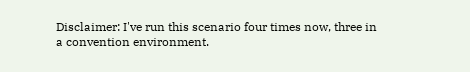Disclaimer: I've run this scenario four times now, three in a convention environment.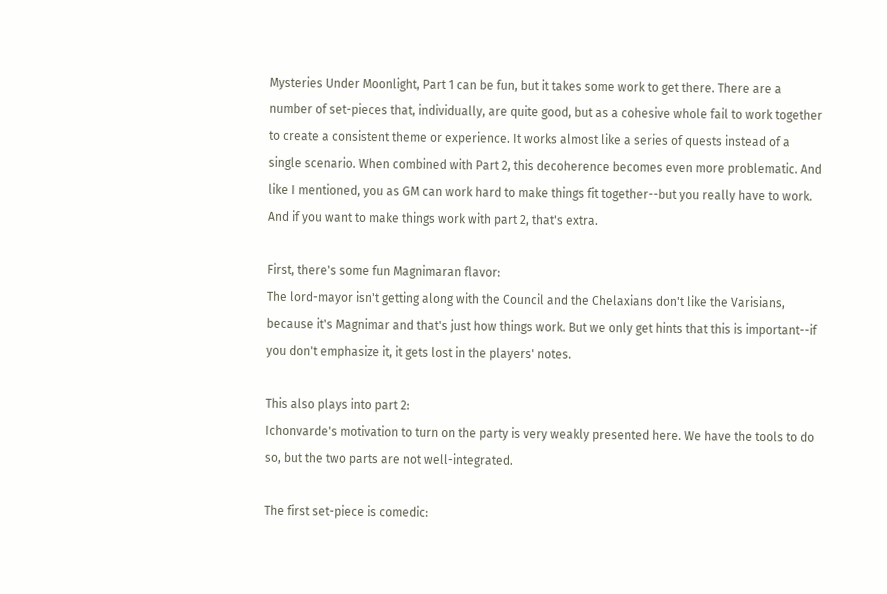Mysteries Under Moonlight, Part 1 can be fun, but it takes some work to get there. There are a number of set-pieces that, individually, are quite good, but as a cohesive whole fail to work together to create a consistent theme or experience. It works almost like a series of quests instead of a single scenario. When combined with Part 2, this decoherence becomes even more problematic. And like I mentioned, you as GM can work hard to make things fit together--but you really have to work. And if you want to make things work with part 2, that's extra.

First, there's some fun Magnimaran flavor:
The lord-mayor isn't getting along with the Council and the Chelaxians don't like the Varisians, because it's Magnimar and that's just how things work. But we only get hints that this is important--if you don't emphasize it, it gets lost in the players' notes.

This also plays into part 2:
Ichonvarde's motivation to turn on the party is very weakly presented here. We have the tools to do so, but the two parts are not well-integrated.

The first set-piece is comedic: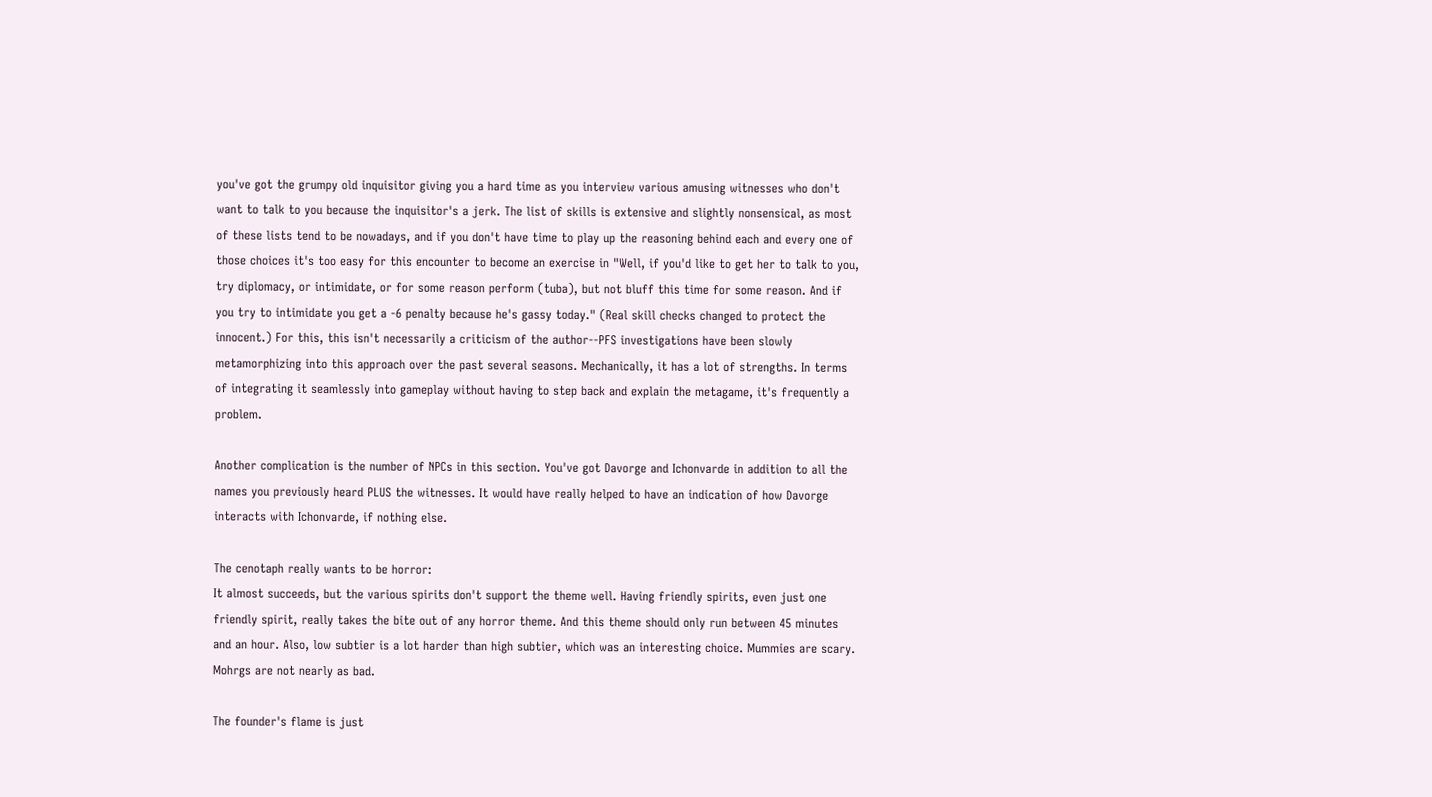you've got the grumpy old inquisitor giving you a hard time as you interview various amusing witnesses who don't want to talk to you because the inquisitor's a jerk. The list of skills is extensive and slightly nonsensical, as most of these lists tend to be nowadays, and if you don't have time to play up the reasoning behind each and every one of those choices it's too easy for this encounter to become an exercise in "Well, if you'd like to get her to talk to you, try diplomacy, or intimidate, or for some reason perform (tuba), but not bluff this time for some reason. And if you try to intimidate you get a -6 penalty because he's gassy today." (Real skill checks changed to protect the innocent.) For this, this isn't necessarily a criticism of the author--PFS investigations have been slowly metamorphizing into this approach over the past several seasons. Mechanically, it has a lot of strengths. In terms of integrating it seamlessly into gameplay without having to step back and explain the metagame, it's frequently a problem.

Another complication is the number of NPCs in this section. You've got Davorge and Ichonvarde in addition to all the names you previously heard PLUS the witnesses. It would have really helped to have an indication of how Davorge interacts with Ichonvarde, if nothing else.

The cenotaph really wants to be horror:
It almost succeeds, but the various spirits don't support the theme well. Having friendly spirits, even just one friendly spirit, really takes the bite out of any horror theme. And this theme should only run between 45 minutes and an hour. Also, low subtier is a lot harder than high subtier, which was an interesting choice. Mummies are scary. Mohrgs are not nearly as bad.

The founder's flame is just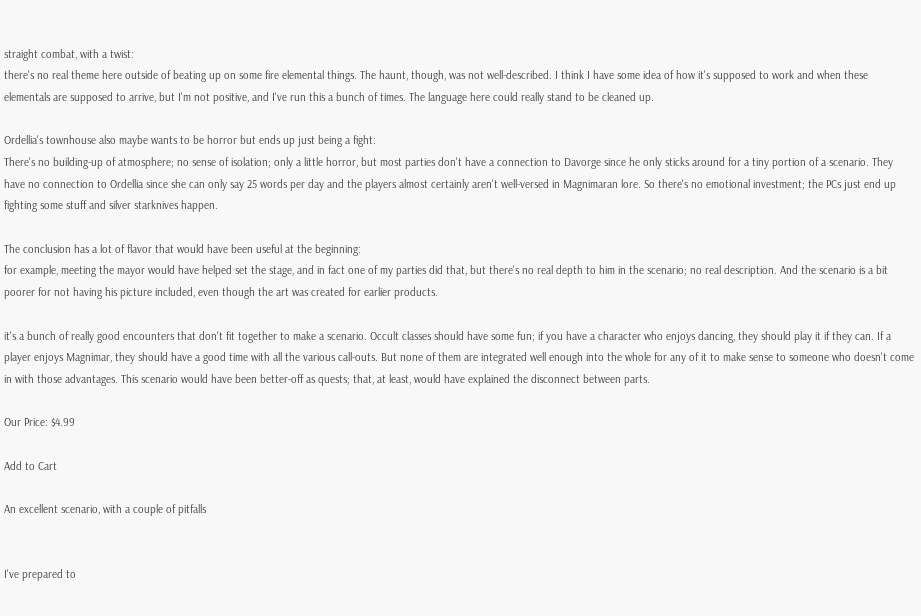straight combat, with a twist:
there's no real theme here outside of beating up on some fire elemental things. The haunt, though, was not well-described. I think I have some idea of how it's supposed to work and when these elementals are supposed to arrive, but I'm not positive, and I've run this a bunch of times. The language here could really stand to be cleaned up.

Ordellia's townhouse also maybe wants to be horror but ends up just being a fight:
There's no building-up of atmosphere; no sense of isolation; only a little horror, but most parties don't have a connection to Davorge since he only sticks around for a tiny portion of a scenario. They have no connection to Ordellia since she can only say 25 words per day and the players almost certainly aren't well-versed in Magnimaran lore. So there's no emotional investment; the PCs just end up fighting some stuff and silver starknives happen.

The conclusion has a lot of flavor that would have been useful at the beginning:
for example, meeting the mayor would have helped set the stage, and in fact one of my parties did that, but there's no real depth to him in the scenario; no real description. And the scenario is a bit poorer for not having his picture included, even though the art was created for earlier products.

it's a bunch of really good encounters that don't fit together to make a scenario. Occult classes should have some fun; if you have a character who enjoys dancing, they should play it if they can. If a player enjoys Magnimar, they should have a good time with all the various call-outs. But none of them are integrated well enough into the whole for any of it to make sense to someone who doesn't come in with those advantages. This scenario would have been better-off as quests; that, at least, would have explained the disconnect between parts.

Our Price: $4.99

Add to Cart

An excellent scenario, with a couple of pitfalls


I've prepared to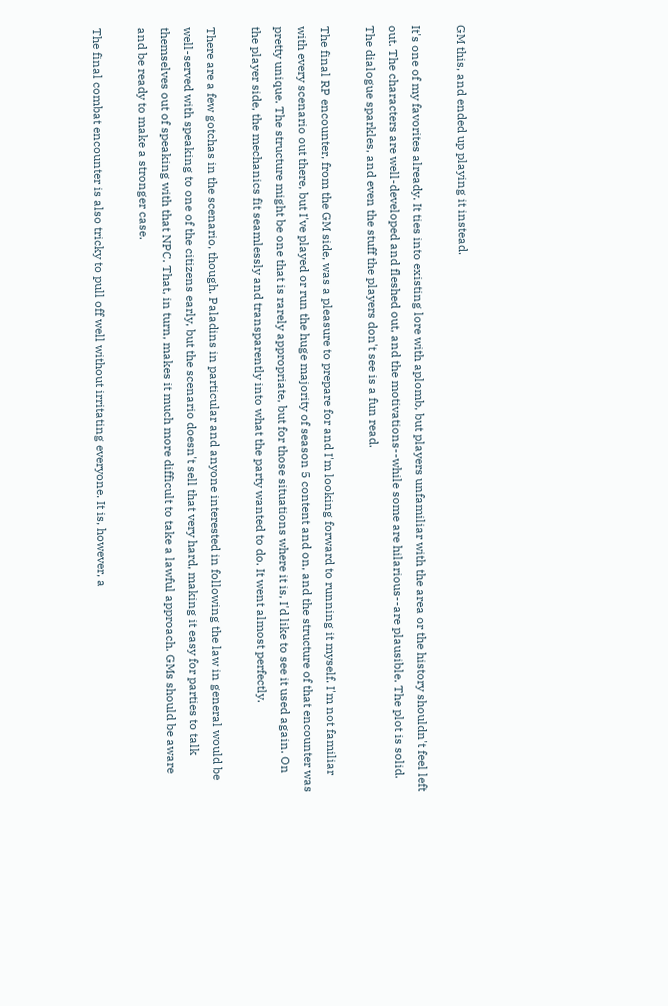GM this, and ended up playing it instead.

It's one of my favorites already. It ties into existing lore with aplomb, but players unfamiliar with the area or the history shouldn't feel left out. The characters are well-developed and fleshed out, and the motivations--while some are hilarious--are plausible. The plot is solid. The dialogue sparkles, and even the stuff the players don't see is a fun read.

The final RP encounter, from the GM side, was a pleasure to prepare for and I'm looking forward to running it myself. I'm not familiar with every scenario out there, but I've played or run the huge majority of season 5 content and on, and the structure of that encounter was pretty unique. The structure might be one that is rarely appropriate, but for those situations where it is, I'd like to see it used again. On the player side, the mechanics fit seamlessly and transparently into what the party wanted to do. It went almost perfectly.

There are a few gotchas in the scenario, though. Paladins in particular and anyone interested in following the law in general would be well-served with speaking to one of the citizens early, but the scenario doesn't sell that very hard, making it easy for parties to talk themselves out of speaking with that NPC. That, in turn, makes it much more difficult to take a lawful approach. GMs should be aware and be ready to make a stronger case.

The final combat encounter is also tricky to pull off well without irritating everyone. It is, however, a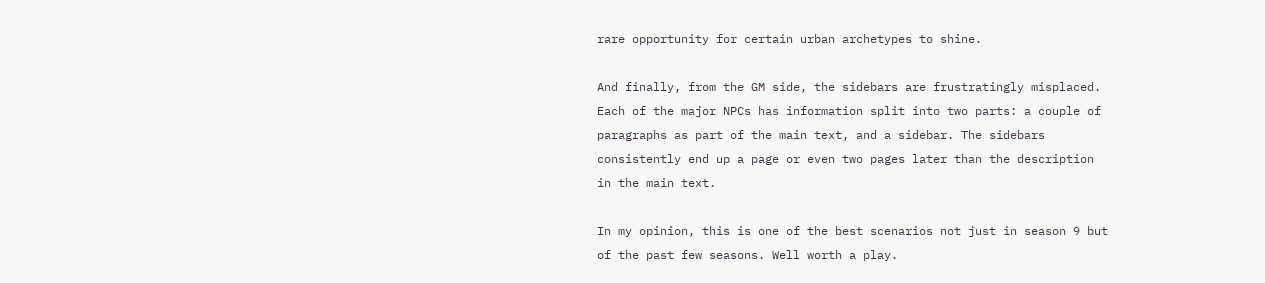rare opportunity for certain urban archetypes to shine.

And finally, from the GM side, the sidebars are frustratingly misplaced. Each of the major NPCs has information split into two parts: a couple of paragraphs as part of the main text, and a sidebar. The sidebars consistently end up a page or even two pages later than the description in the main text.

In my opinion, this is one of the best scenarios not just in season 9 but of the past few seasons. Well worth a play.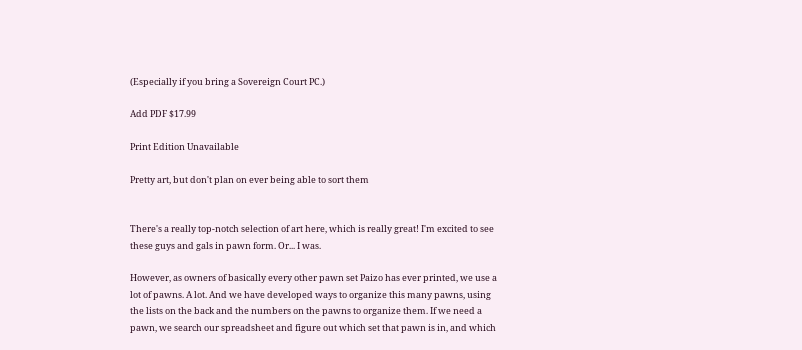(Especially if you bring a Sovereign Court PC.)

Add PDF $17.99

Print Edition Unavailable

Pretty art, but don't plan on ever being able to sort them


There's a really top-notch selection of art here, which is really great! I'm excited to see these guys and gals in pawn form. Or... I was.

However, as owners of basically every other pawn set Paizo has ever printed, we use a lot of pawns. A lot. And we have developed ways to organize this many pawns, using the lists on the back and the numbers on the pawns to organize them. If we need a pawn, we search our spreadsheet and figure out which set that pawn is in, and which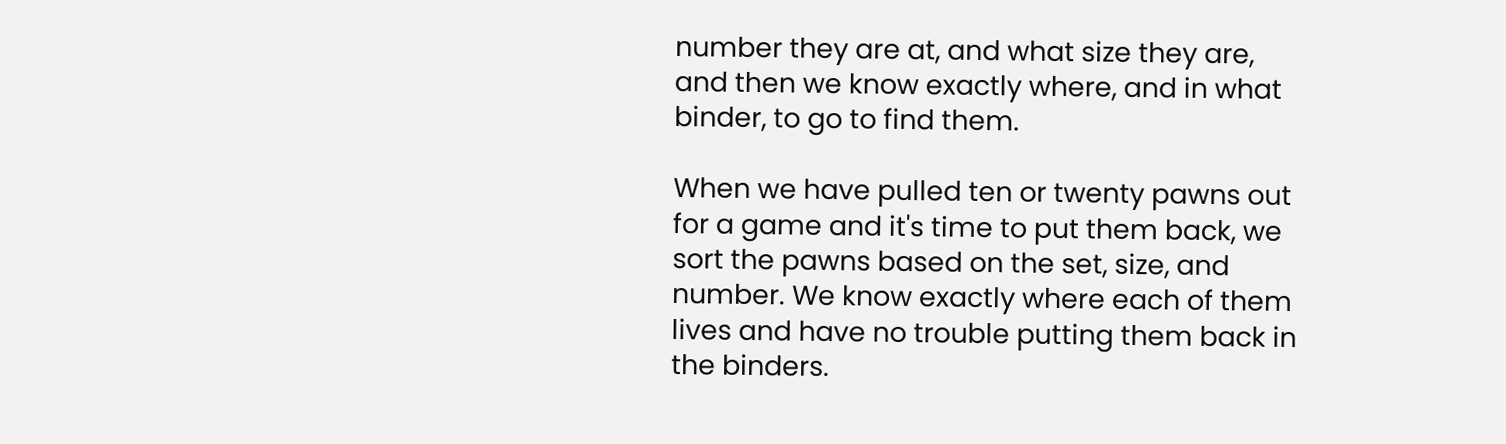number they are at, and what size they are, and then we know exactly where, and in what binder, to go to find them.

When we have pulled ten or twenty pawns out for a game and it's time to put them back, we sort the pawns based on the set, size, and number. We know exactly where each of them lives and have no trouble putting them back in the binders.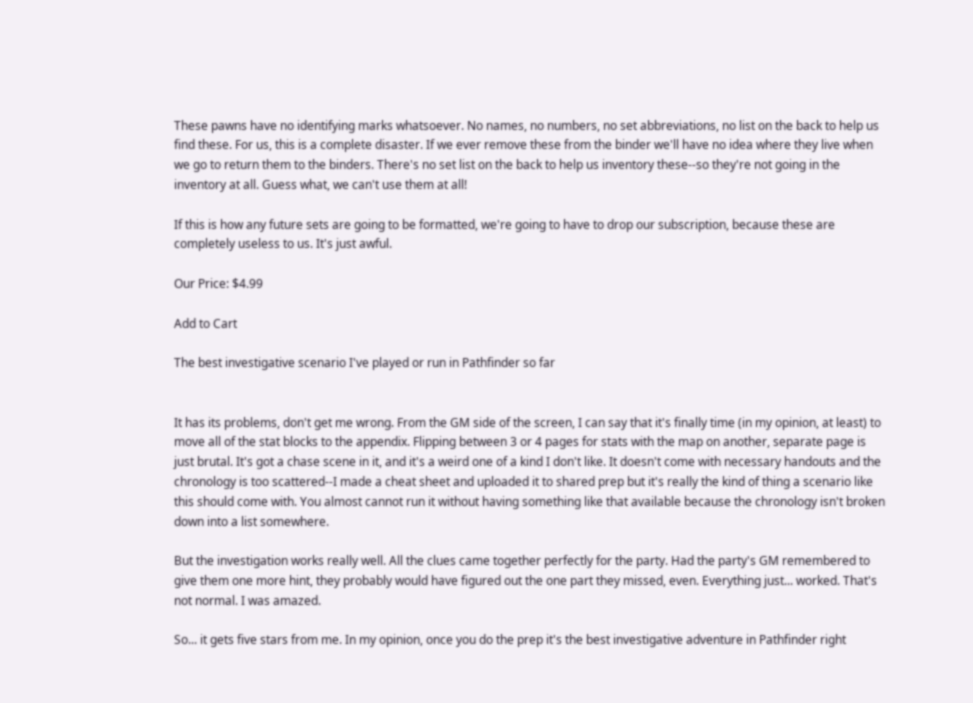These pawns have no identifying marks whatsoever. No names, no numbers, no set abbreviations, no list on the back to help us find these. For us, this is a complete disaster. If we ever remove these from the binder we'll have no idea where they live when we go to return them to the binders. There's no set list on the back to help us inventory these--so they're not going in the inventory at all. Guess what, we can't use them at all!

If this is how any future sets are going to be formatted, we're going to have to drop our subscription, because these are completely useless to us. It's just awful.

Our Price: $4.99

Add to Cart

The best investigative scenario I've played or run in Pathfinder so far


It has its problems, don't get me wrong. From the GM side of the screen, I can say that it's finally time (in my opinion, at least) to move all of the stat blocks to the appendix. Flipping between 3 or 4 pages for stats with the map on another, separate page is just brutal. It's got a chase scene in it, and it's a weird one of a kind I don't like. It doesn't come with necessary handouts and the chronology is too scattered--I made a cheat sheet and uploaded it to shared prep but it's really the kind of thing a scenario like this should come with. You almost cannot run it without having something like that available because the chronology isn't broken down into a list somewhere.

But the investigation works really well. All the clues came together perfectly for the party. Had the party's GM remembered to give them one more hint, they probably would have figured out the one part they missed, even. Everything just... worked. That's not normal. I was amazed.

So... it gets five stars from me. In my opinion, once you do the prep it's the best investigative adventure in Pathfinder right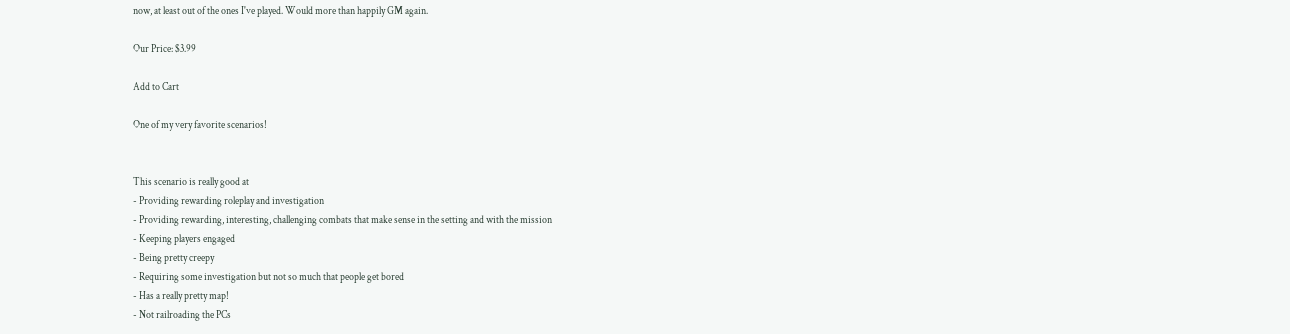now, at least out of the ones I've played. Would more than happily GM again.

Our Price: $3.99

Add to Cart

One of my very favorite scenarios!


This scenario is really good at
- Providing rewarding roleplay and investigation
- Providing rewarding, interesting, challenging combats that make sense in the setting and with the mission
- Keeping players engaged
- Being pretty creepy
- Requiring some investigation but not so much that people get bored
- Has a really pretty map!
- Not railroading the PCs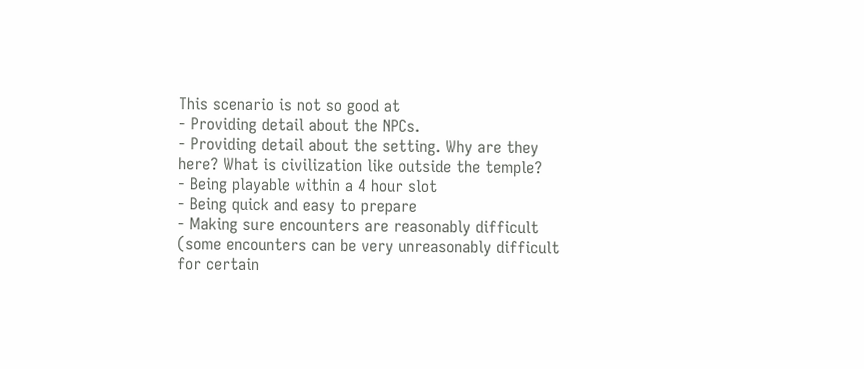This scenario is not so good at
- Providing detail about the NPCs.
- Providing detail about the setting. Why are they here? What is civilization like outside the temple?
- Being playable within a 4 hour slot
- Being quick and easy to prepare
- Making sure encounters are reasonably difficult (some encounters can be very unreasonably difficult for certain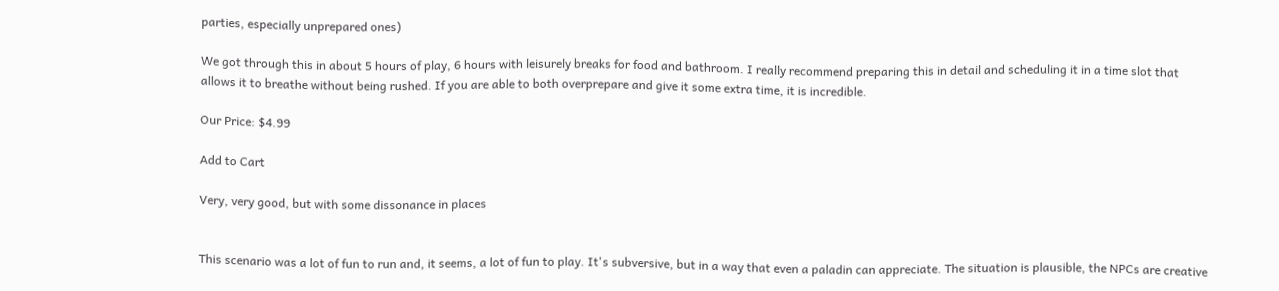parties, especially unprepared ones)

We got through this in about 5 hours of play, 6 hours with leisurely breaks for food and bathroom. I really recommend preparing this in detail and scheduling it in a time slot that allows it to breathe without being rushed. If you are able to both overprepare and give it some extra time, it is incredible.

Our Price: $4.99

Add to Cart

Very, very good, but with some dissonance in places


This scenario was a lot of fun to run and, it seems, a lot of fun to play. It's subversive, but in a way that even a paladin can appreciate. The situation is plausible, the NPCs are creative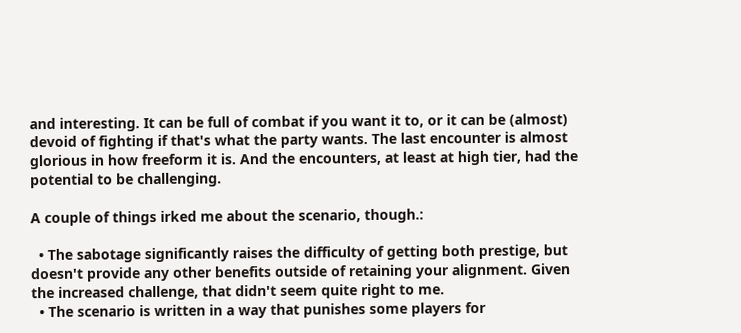and interesting. It can be full of combat if you want it to, or it can be (almost) devoid of fighting if that's what the party wants. The last encounter is almost glorious in how freeform it is. And the encounters, at least at high tier, had the potential to be challenging.

A couple of things irked me about the scenario, though.:

  • The sabotage significantly raises the difficulty of getting both prestige, but doesn't provide any other benefits outside of retaining your alignment. Given the increased challenge, that didn't seem quite right to me.
  • The scenario is written in a way that punishes some players for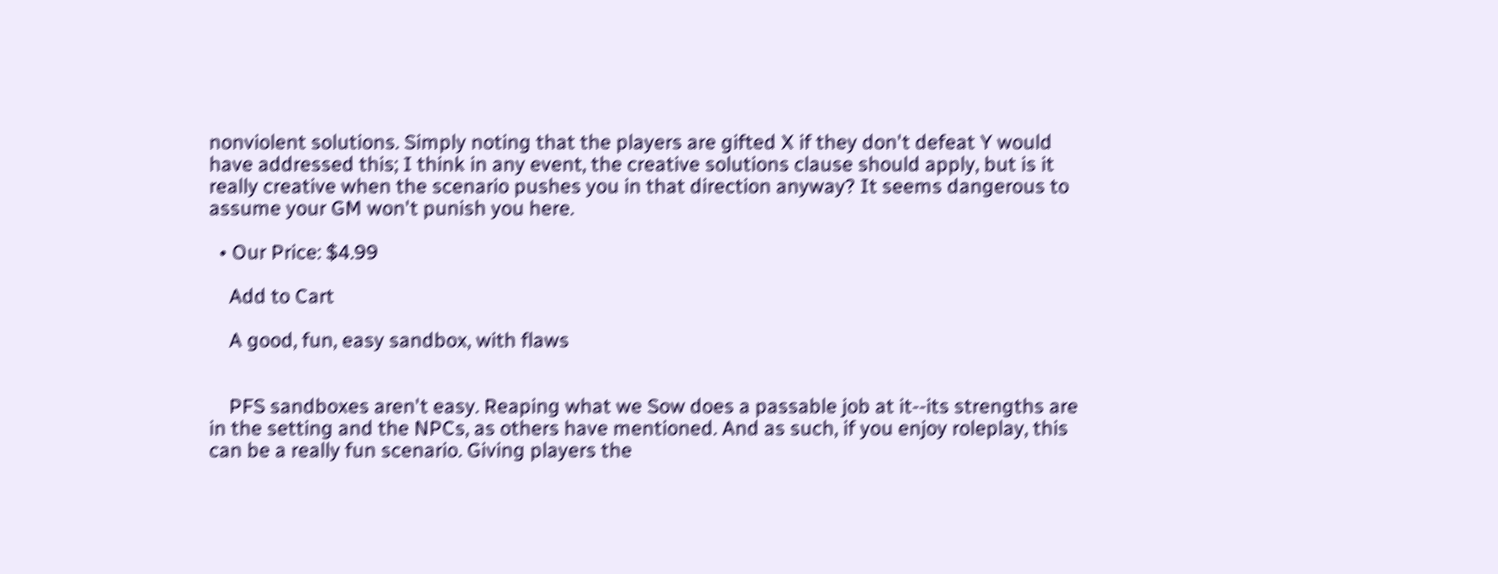nonviolent solutions. Simply noting that the players are gifted X if they don't defeat Y would have addressed this; I think in any event, the creative solutions clause should apply, but is it really creative when the scenario pushes you in that direction anyway? It seems dangerous to assume your GM won't punish you here.

  • Our Price: $4.99

    Add to Cart

    A good, fun, easy sandbox, with flaws


    PFS sandboxes aren't easy. Reaping what we Sow does a passable job at it--its strengths are in the setting and the NPCs, as others have mentioned. And as such, if you enjoy roleplay, this can be a really fun scenario. Giving players the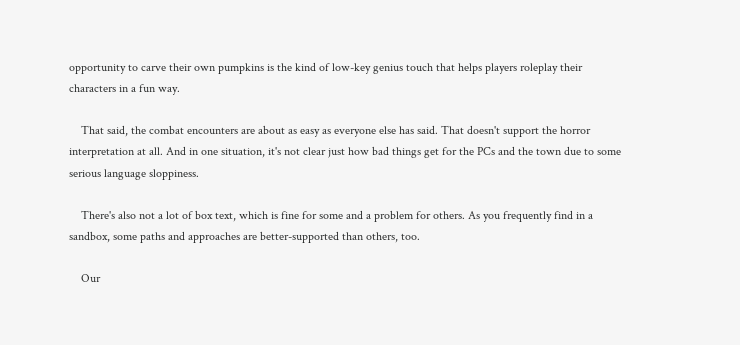opportunity to carve their own pumpkins is the kind of low-key genius touch that helps players roleplay their characters in a fun way.

    That said, the combat encounters are about as easy as everyone else has said. That doesn't support the horror interpretation at all. And in one situation, it's not clear just how bad things get for the PCs and the town due to some serious language sloppiness.

    There's also not a lot of box text, which is fine for some and a problem for others. As you frequently find in a sandbox, some paths and approaches are better-supported than others, too.

    Our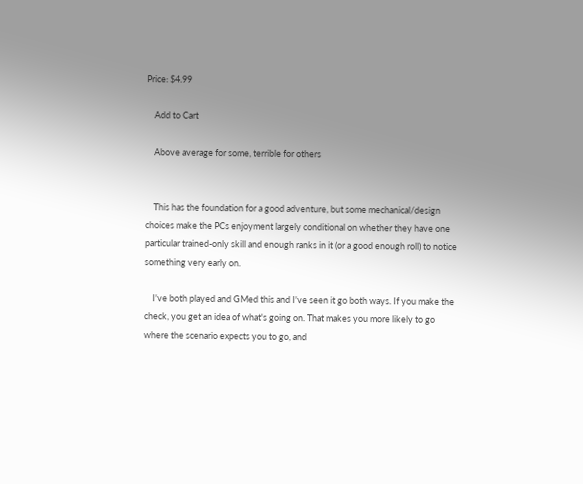Price: $4.99

    Add to Cart

    Above average for some, terrible for others


    This has the foundation for a good adventure, but some mechanical/design choices make the PCs enjoyment largely conditional on whether they have one particular trained-only skill and enough ranks in it (or a good enough roll) to notice something very early on.

    I've both played and GMed this and I've seen it go both ways. If you make the check, you get an idea of what's going on. That makes you more likely to go where the scenario expects you to go, and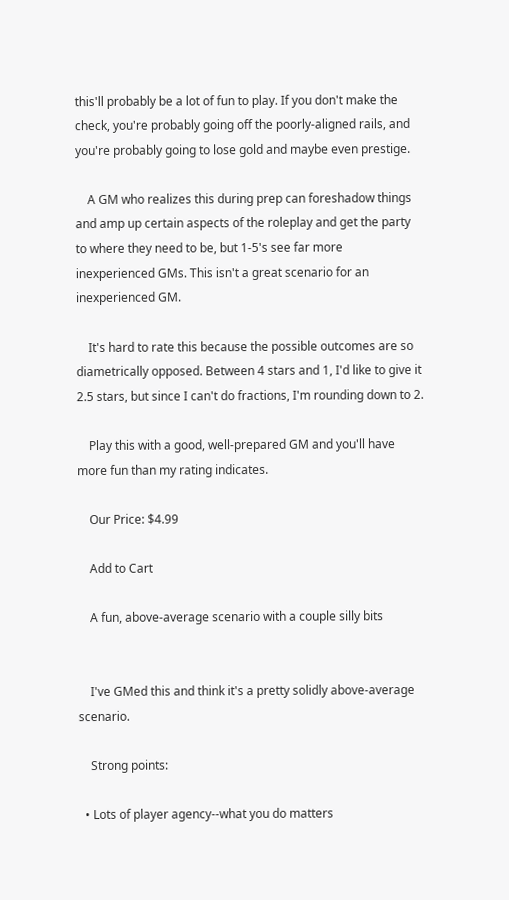this'll probably be a lot of fun to play. If you don't make the check, you're probably going off the poorly-aligned rails, and you're probably going to lose gold and maybe even prestige.

    A GM who realizes this during prep can foreshadow things and amp up certain aspects of the roleplay and get the party to where they need to be, but 1-5's see far more inexperienced GMs. This isn't a great scenario for an inexperienced GM.

    It's hard to rate this because the possible outcomes are so diametrically opposed. Between 4 stars and 1, I'd like to give it 2.5 stars, but since I can't do fractions, I'm rounding down to 2.

    Play this with a good, well-prepared GM and you'll have more fun than my rating indicates.

    Our Price: $4.99

    Add to Cart

    A fun, above-average scenario with a couple silly bits


    I've GMed this and think it's a pretty solidly above-average scenario.

    Strong points:

  • Lots of player agency--what you do matters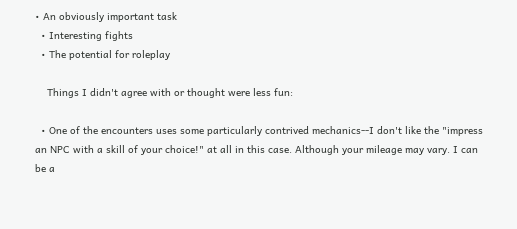• An obviously important task
  • Interesting fights
  • The potential for roleplay

    Things I didn't agree with or thought were less fun:

  • One of the encounters uses some particularly contrived mechanics--I don't like the "impress an NPC with a skill of your choice!" at all in this case. Although your mileage may vary. I can be a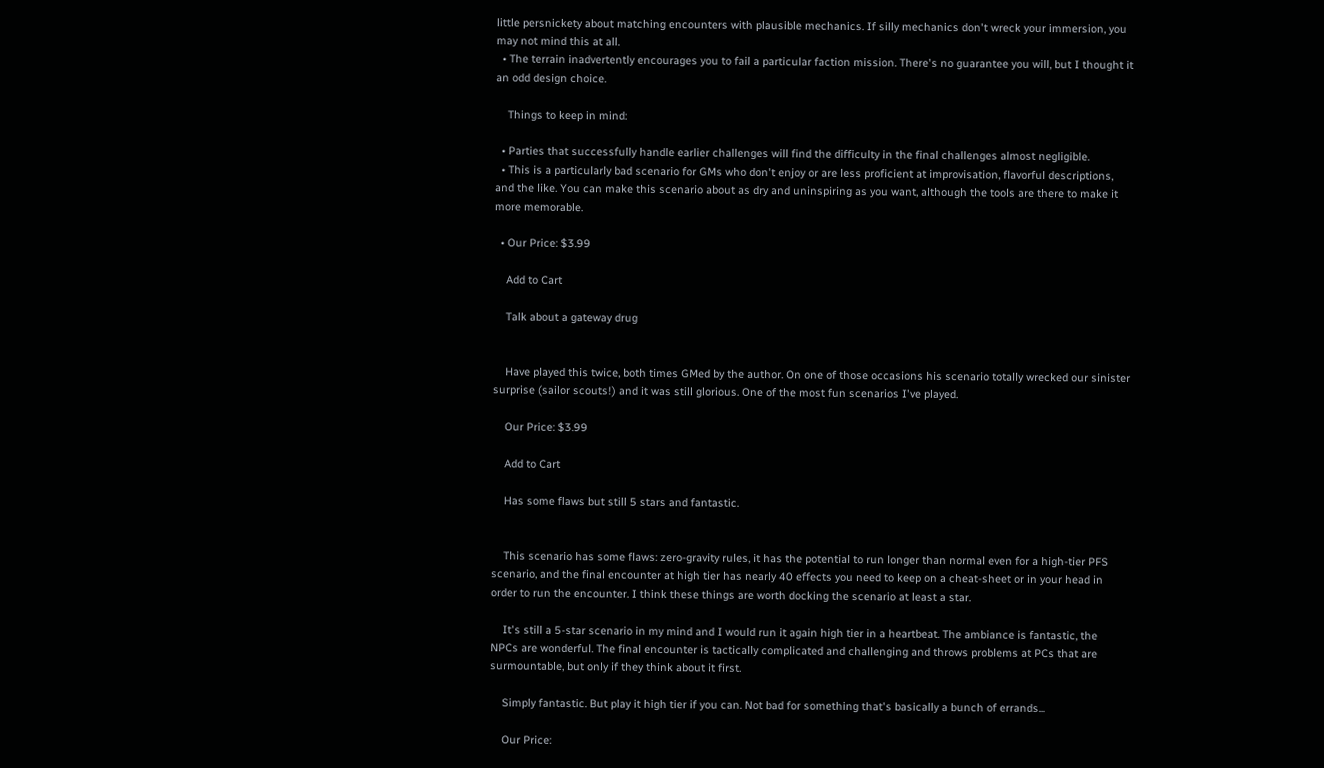little persnickety about matching encounters with plausible mechanics. If silly mechanics don't wreck your immersion, you may not mind this at all.
  • The terrain inadvertently encourages you to fail a particular faction mission. There's no guarantee you will, but I thought it an odd design choice.

    Things to keep in mind:

  • Parties that successfully handle earlier challenges will find the difficulty in the final challenges almost negligible.
  • This is a particularly bad scenario for GMs who don't enjoy or are less proficient at improvisation, flavorful descriptions, and the like. You can make this scenario about as dry and uninspiring as you want, although the tools are there to make it more memorable.

  • Our Price: $3.99

    Add to Cart

    Talk about a gateway drug


    Have played this twice, both times GMed by the author. On one of those occasions his scenario totally wrecked our sinister surprise (sailor scouts!) and it was still glorious. One of the most fun scenarios I've played.

    Our Price: $3.99

    Add to Cart

    Has some flaws but still 5 stars and fantastic.


    This scenario has some flaws: zero-gravity rules, it has the potential to run longer than normal even for a high-tier PFS scenario, and the final encounter at high tier has nearly 40 effects you need to keep on a cheat-sheet or in your head in order to run the encounter. I think these things are worth docking the scenario at least a star.

    It's still a 5-star scenario in my mind and I would run it again high tier in a heartbeat. The ambiance is fantastic, the NPCs are wonderful. The final encounter is tactically complicated and challenging and throws problems at PCs that are surmountable, but only if they think about it first.

    Simply fantastic. But play it high tier if you can. Not bad for something that's basically a bunch of errands...

    Our Price: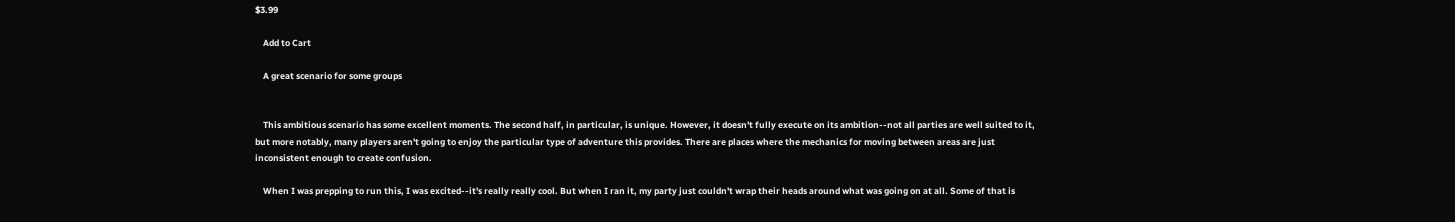$3.99

    Add to Cart

    A great scenario for some groups


    This ambitious scenario has some excellent moments. The second half, in particular, is unique. However, it doesn't fully execute on its ambition--not all parties are well suited to it, but more notably, many players aren't going to enjoy the particular type of adventure this provides. There are places where the mechanics for moving between areas are just inconsistent enough to create confusion.

    When I was prepping to run this, I was excited--it's really really cool. But when I ran it, my party just couldn't wrap their heads around what was going on at all. Some of that is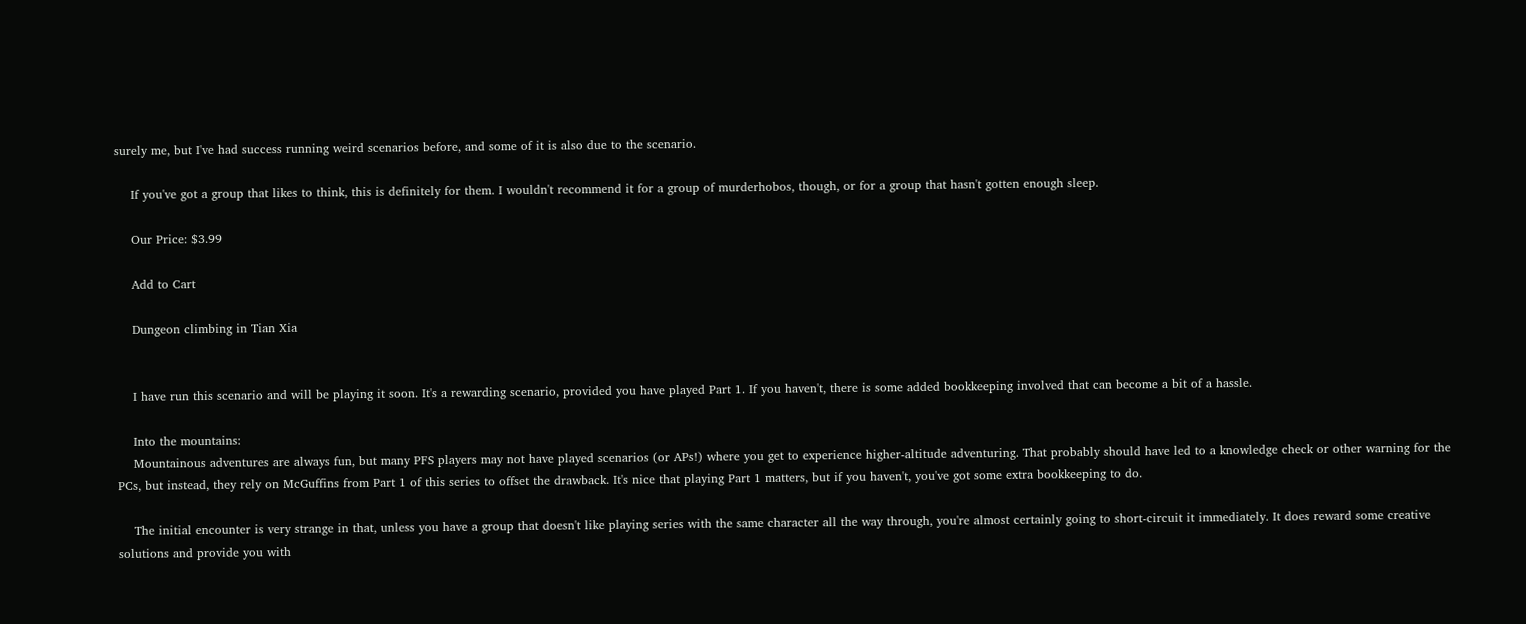surely me, but I've had success running weird scenarios before, and some of it is also due to the scenario.

    If you've got a group that likes to think, this is definitely for them. I wouldn't recommend it for a group of murderhobos, though, or for a group that hasn't gotten enough sleep.

    Our Price: $3.99

    Add to Cart

    Dungeon climbing in Tian Xia


    I have run this scenario and will be playing it soon. It's a rewarding scenario, provided you have played Part 1. If you haven't, there is some added bookkeeping involved that can become a bit of a hassle.

    Into the mountains:
    Mountainous adventures are always fun, but many PFS players may not have played scenarios (or APs!) where you get to experience higher-altitude adventuring. That probably should have led to a knowledge check or other warning for the PCs, but instead, they rely on McGuffins from Part 1 of this series to offset the drawback. It's nice that playing Part 1 matters, but if you haven't, you've got some extra bookkeeping to do.

    The initial encounter is very strange in that, unless you have a group that doesn't like playing series with the same character all the way through, you're almost certainly going to short-circuit it immediately. It does reward some creative solutions and provide you with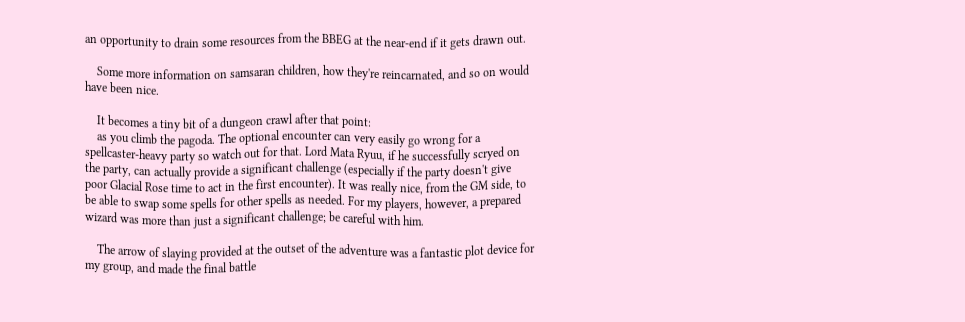an opportunity to drain some resources from the BBEG at the near-end if it gets drawn out.

    Some more information on samsaran children, how they're reincarnated, and so on would have been nice.

    It becomes a tiny bit of a dungeon crawl after that point:
    as you climb the pagoda. The optional encounter can very easily go wrong for a spellcaster-heavy party so watch out for that. Lord Mata Ryuu, if he successfully scryed on the party, can actually provide a significant challenge (especially if the party doesn't give poor Glacial Rose time to act in the first encounter). It was really nice, from the GM side, to be able to swap some spells for other spells as needed. For my players, however, a prepared wizard was more than just a significant challenge; be careful with him.

    The arrow of slaying provided at the outset of the adventure was a fantastic plot device for my group, and made the final battle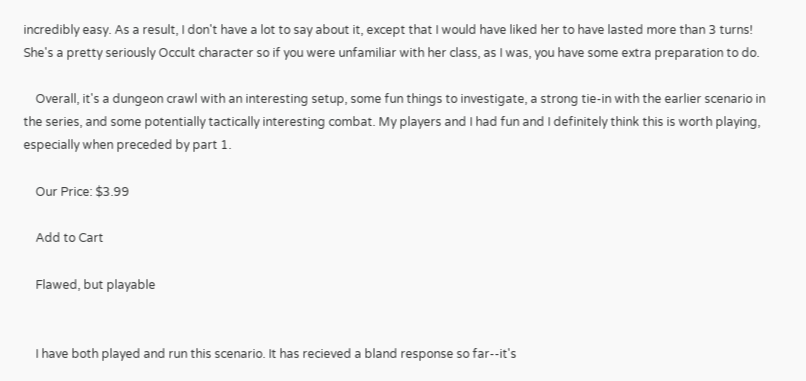incredibly easy. As a result, I don't have a lot to say about it, except that I would have liked her to have lasted more than 3 turns! She's a pretty seriously Occult character so if you were unfamiliar with her class, as I was, you have some extra preparation to do.

    Overall, it's a dungeon crawl with an interesting setup, some fun things to investigate, a strong tie-in with the earlier scenario in the series, and some potentially tactically interesting combat. My players and I had fun and I definitely think this is worth playing, especially when preceded by part 1.

    Our Price: $3.99

    Add to Cart

    Flawed, but playable


    I have both played and run this scenario. It has recieved a bland response so far--it's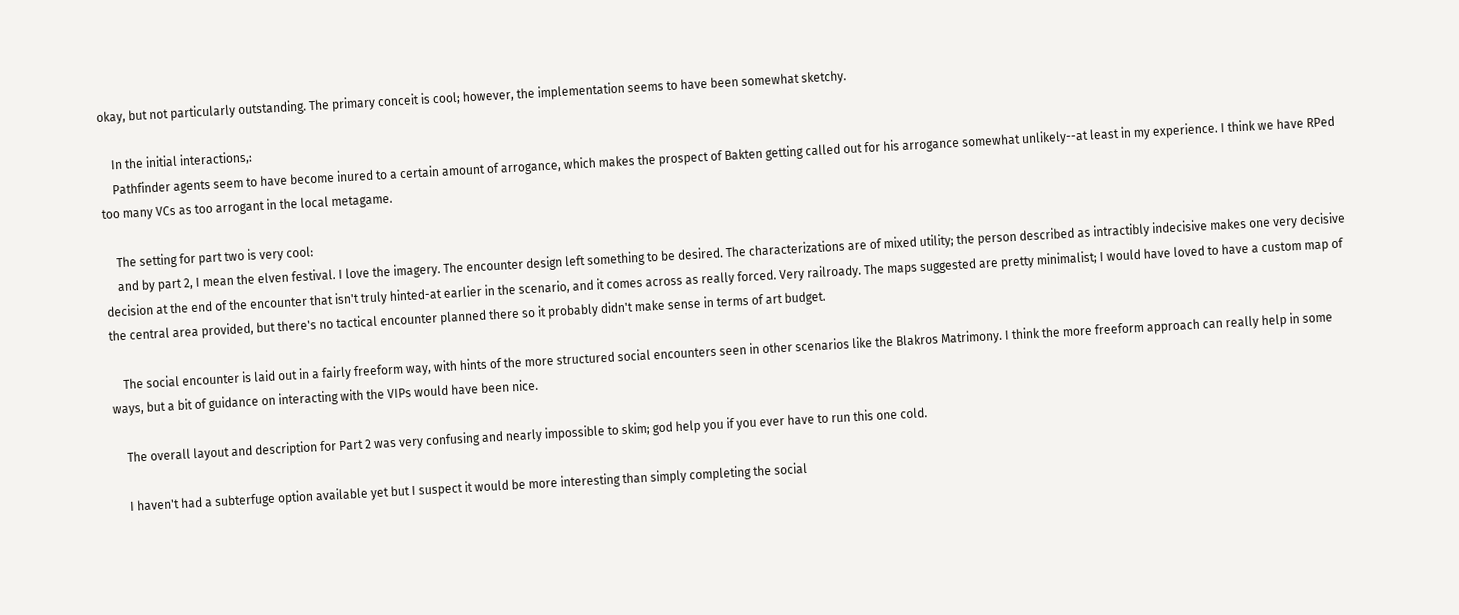okay, but not particularly outstanding. The primary conceit is cool; however, the implementation seems to have been somewhat sketchy.

    In the initial interactions,:
    Pathfinder agents seem to have become inured to a certain amount of arrogance, which makes the prospect of Bakten getting called out for his arrogance somewhat unlikely--at least in my experience. I think we have RPed too many VCs as too arrogant in the local metagame.

    The setting for part two is very cool:
    and by part 2, I mean the elven festival. I love the imagery. The encounter design left something to be desired. The characterizations are of mixed utility; the person described as intractibly indecisive makes one very decisive decision at the end of the encounter that isn't truly hinted-at earlier in the scenario, and it comes across as really forced. Very railroady. The maps suggested are pretty minimalist; I would have loved to have a custom map of the central area provided, but there's no tactical encounter planned there so it probably didn't make sense in terms of art budget.

    The social encounter is laid out in a fairly freeform way, with hints of the more structured social encounters seen in other scenarios like the Blakros Matrimony. I think the more freeform approach can really help in some ways, but a bit of guidance on interacting with the VIPs would have been nice.

    The overall layout and description for Part 2 was very confusing and nearly impossible to skim; god help you if you ever have to run this one cold.

    I haven't had a subterfuge option available yet but I suspect it would be more interesting than simply completing the social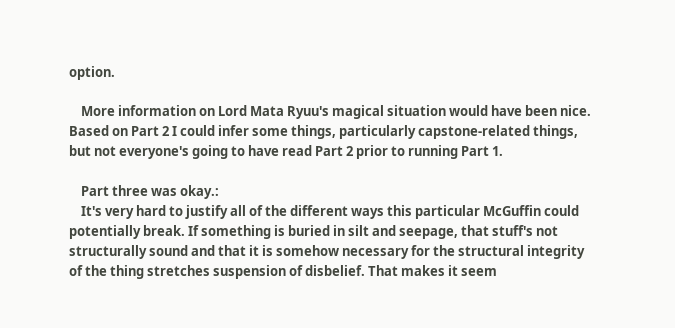option.

    More information on Lord Mata Ryuu's magical situation would have been nice. Based on Part 2 I could infer some things, particularly capstone-related things, but not everyone's going to have read Part 2 prior to running Part 1.

    Part three was okay.:
    It's very hard to justify all of the different ways this particular McGuffin could potentially break. If something is buried in silt and seepage, that stuff's not structurally sound and that it is somehow necessary for the structural integrity of the thing stretches suspension of disbelief. That makes it seem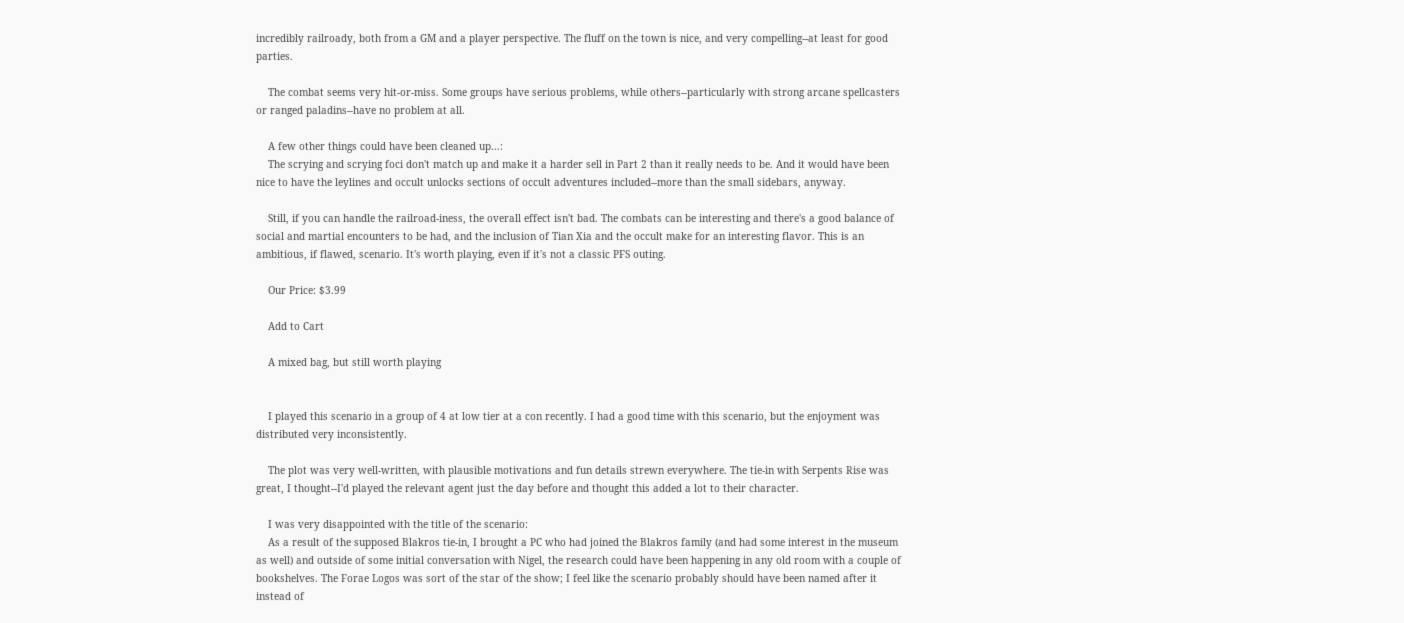incredibly railroady, both from a GM and a player perspective. The fluff on the town is nice, and very compelling--at least for good parties.

    The combat seems very hit-or-miss. Some groups have serious problems, while others--particularly with strong arcane spellcasters or ranged paladins--have no problem at all.

    A few other things could have been cleaned up...:
    The scrying and scrying foci don't match up and make it a harder sell in Part 2 than it really needs to be. And it would have been nice to have the leylines and occult unlocks sections of occult adventures included--more than the small sidebars, anyway.

    Still, if you can handle the railroad-iness, the overall effect isn't bad. The combats can be interesting and there's a good balance of social and martial encounters to be had, and the inclusion of Tian Xia and the occult make for an interesting flavor. This is an ambitious, if flawed, scenario. It's worth playing, even if it's not a classic PFS outing.

    Our Price: $3.99

    Add to Cart

    A mixed bag, but still worth playing


    I played this scenario in a group of 4 at low tier at a con recently. I had a good time with this scenario, but the enjoyment was distributed very inconsistently.

    The plot was very well-written, with plausible motivations and fun details strewn everywhere. The tie-in with Serpents Rise was great, I thought--I'd played the relevant agent just the day before and thought this added a lot to their character.

    I was very disappointed with the title of the scenario:
    As a result of the supposed Blakros tie-in, I brought a PC who had joined the Blakros family (and had some interest in the museum as well) and outside of some initial conversation with Nigel, the research could have been happening in any old room with a couple of bookshelves. The Forae Logos was sort of the star of the show; I feel like the scenario probably should have been named after it instead of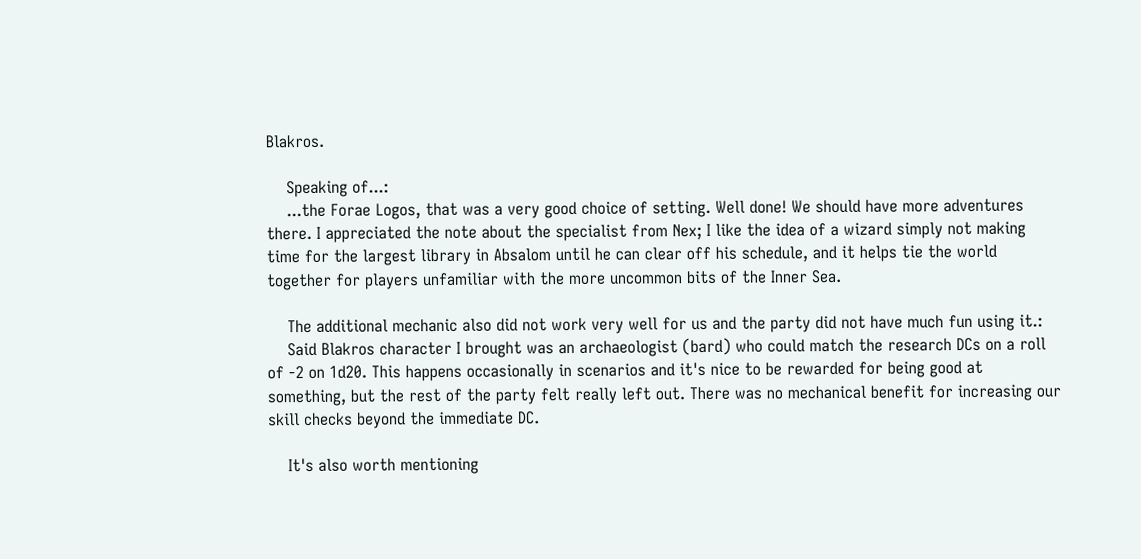Blakros.

    Speaking of...:
    ...the Forae Logos, that was a very good choice of setting. Well done! We should have more adventures there. I appreciated the note about the specialist from Nex; I like the idea of a wizard simply not making time for the largest library in Absalom until he can clear off his schedule, and it helps tie the world together for players unfamiliar with the more uncommon bits of the Inner Sea.

    The additional mechanic also did not work very well for us and the party did not have much fun using it.:
    Said Blakros character I brought was an archaeologist (bard) who could match the research DCs on a roll of -2 on 1d20. This happens occasionally in scenarios and it's nice to be rewarded for being good at something, but the rest of the party felt really left out. There was no mechanical benefit for increasing our skill checks beyond the immediate DC.

    It's also worth mentioning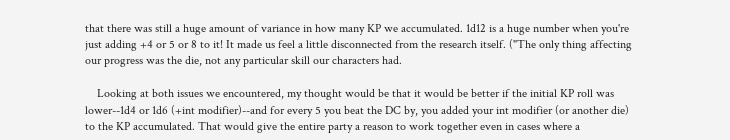that there was still a huge amount of variance in how many KP we accumulated. 1d12 is a huge number when you're just adding +4 or 5 or 8 to it! It made us feel a little disconnected from the research itself. ("The only thing affecting our progress was the die, not any particular skill our characters had.

    Looking at both issues we encountered, my thought would be that it would be better if the initial KP roll was lower--1d4 or 1d6 (+int modifier)--and for every 5 you beat the DC by, you added your int modifier (or another die) to the KP accumulated. That would give the entire party a reason to work together even in cases where a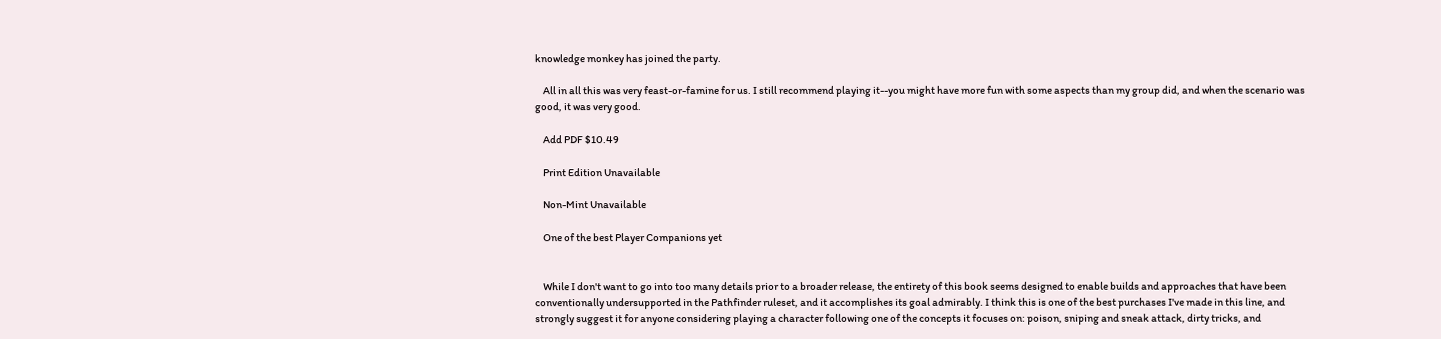knowledge monkey has joined the party.

    All in all this was very feast-or-famine for us. I still recommend playing it--you might have more fun with some aspects than my group did, and when the scenario was good, it was very good.

    Add PDF $10.49

    Print Edition Unavailable

    Non-Mint Unavailable

    One of the best Player Companions yet


    While I don't want to go into too many details prior to a broader release, the entirety of this book seems designed to enable builds and approaches that have been conventionally undersupported in the Pathfinder ruleset, and it accomplishes its goal admirably. I think this is one of the best purchases I've made in this line, and strongly suggest it for anyone considering playing a character following one of the concepts it focuses on: poison, sniping and sneak attack, dirty tricks, and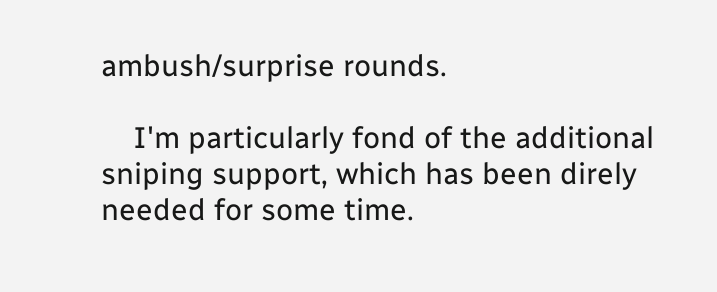ambush/surprise rounds.

    I'm particularly fond of the additional sniping support, which has been direly needed for some time.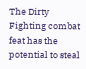The Dirty Fighting combat feat has the potential to steal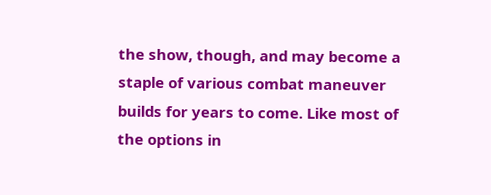the show, though, and may become a staple of various combat maneuver builds for years to come. Like most of the options in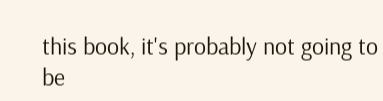this book, it's probably not going to be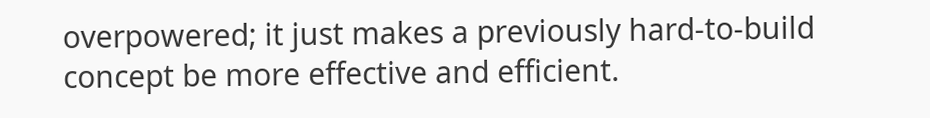overpowered; it just makes a previously hard-to-build concept be more effective and efficient.